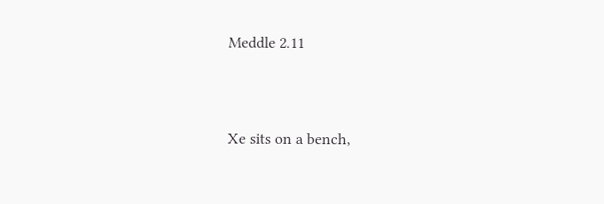Meddle 2.11


Xe sits on a bench,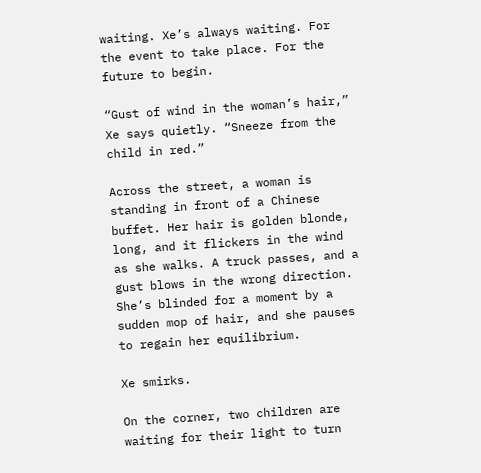waiting. Xe’s always waiting. For the event to take place. For the future to begin.

“Gust of wind in the woman’s hair,” Xe says quietly. “Sneeze from the child in red.”

Across the street, a woman is standing in front of a Chinese buffet. Her hair is golden blonde, long, and it flickers in the wind as she walks. A truck passes, and a gust blows in the wrong direction. She’s blinded for a moment by a sudden mop of hair, and she pauses to regain her equilibrium.

Xe smirks.

On the corner, two children are waiting for their light to turn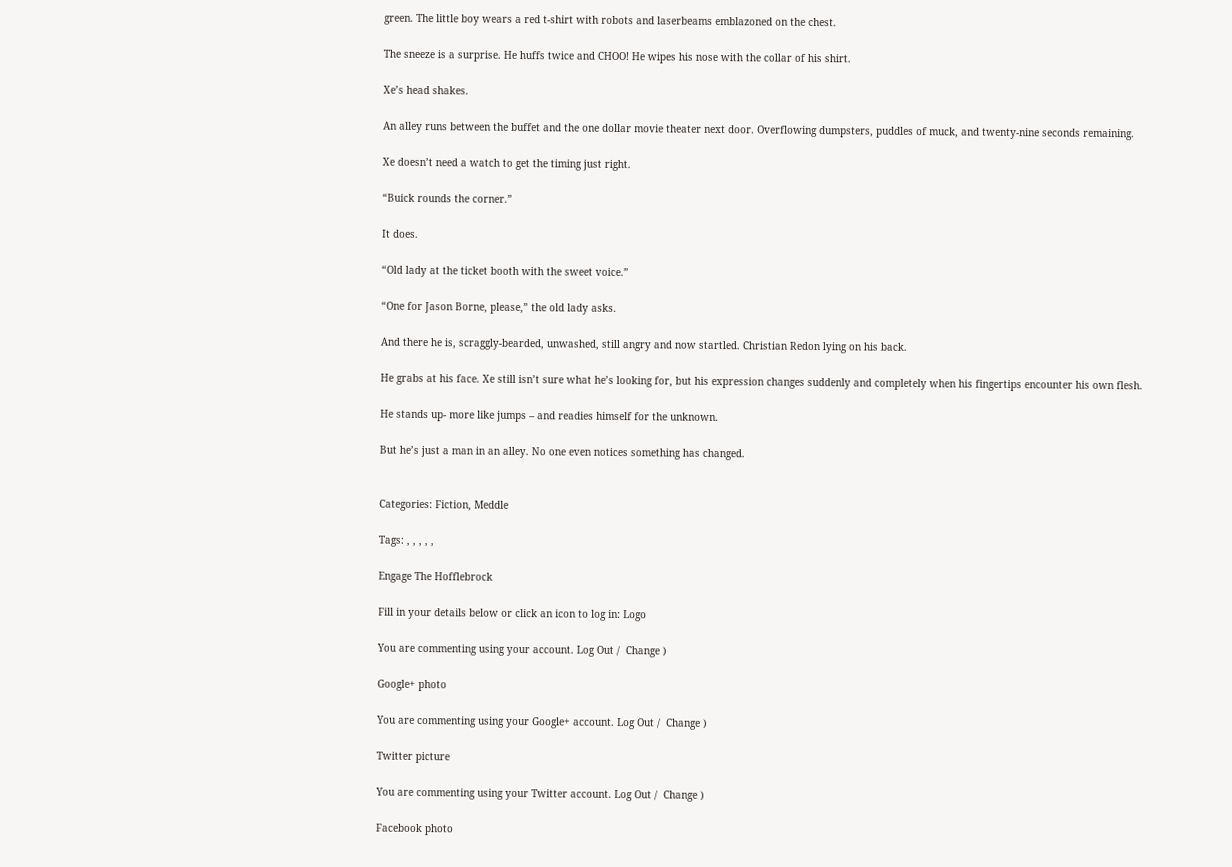green. The little boy wears a red t-shirt with robots and laserbeams emblazoned on the chest.

The sneeze is a surprise. He huffs twice and CHOO! He wipes his nose with the collar of his shirt.

Xe’s head shakes.

An alley runs between the buffet and the one dollar movie theater next door. Overflowing dumpsters, puddles of muck, and twenty-nine seconds remaining.

Xe doesn’t need a watch to get the timing just right.

“Buick rounds the corner.”

It does.

“Old lady at the ticket booth with the sweet voice.”

“One for Jason Borne, please,” the old lady asks.

And there he is, scraggly-bearded, unwashed, still angry and now startled. Christian Redon lying on his back.

He grabs at his face. Xe still isn’t sure what he’s looking for, but his expression changes suddenly and completely when his fingertips encounter his own flesh.

He stands up- more like jumps – and readies himself for the unknown.

But he’s just a man in an alley. No one even notices something has changed.


Categories: Fiction, Meddle

Tags: , , , , ,

Engage The Hofflebrock

Fill in your details below or click an icon to log in: Logo

You are commenting using your account. Log Out /  Change )

Google+ photo

You are commenting using your Google+ account. Log Out /  Change )

Twitter picture

You are commenting using your Twitter account. Log Out /  Change )

Facebook photo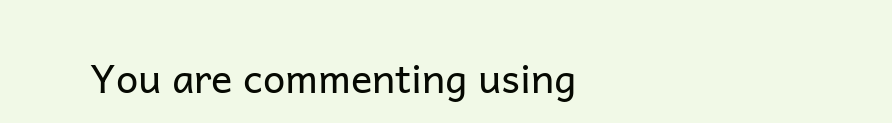You are commenting using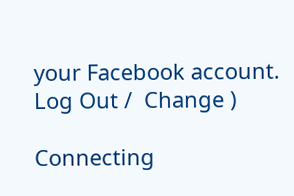your Facebook account. Log Out /  Change )

Connecting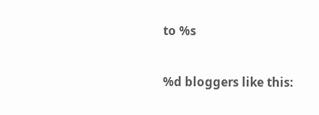to %s

%d bloggers like this: